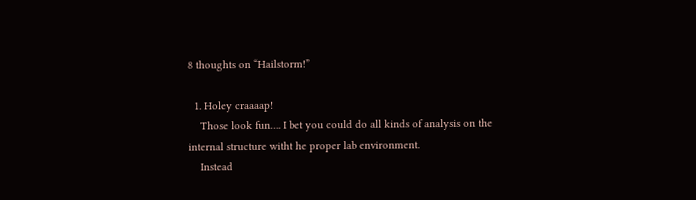8 thoughts on “Hailstorm!”

  1. Holey craaaap!
    Those look fun…. I bet you could do all kinds of analysis on the internal structure witht he proper lab environment.
    Instead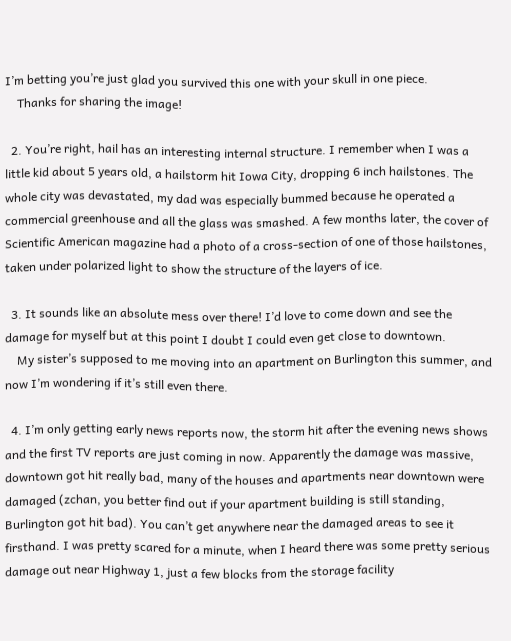I’m betting you’re just glad you survived this one with your skull in one piece.
    Thanks for sharing the image!

  2. You’re right, hail has an interesting internal structure. I remember when I was a little kid about 5 years old, a hailstorm hit Iowa City, dropping 6 inch hailstones. The whole city was devastated, my dad was especially bummed because he operated a commercial greenhouse and all the glass was smashed. A few months later, the cover of Scientific American magazine had a photo of a cross-section of one of those hailstones, taken under polarized light to show the structure of the layers of ice.

  3. It sounds like an absolute mess over there! I’d love to come down and see the damage for myself but at this point I doubt I could even get close to downtown.
    My sister’s supposed to me moving into an apartment on Burlington this summer, and now I’m wondering if it’s still even there.

  4. I’m only getting early news reports now, the storm hit after the evening news shows and the first TV reports are just coming in now. Apparently the damage was massive, downtown got hit really bad, many of the houses and apartments near downtown were damaged (zchan, you better find out if your apartment building is still standing, Burlington got hit bad). You can’t get anywhere near the damaged areas to see it firsthand. I was pretty scared for a minute, when I heard there was some pretty serious damage out near Highway 1, just a few blocks from the storage facility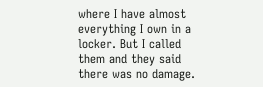where I have almost everything I own in a locker. But I called them and they said there was no damage.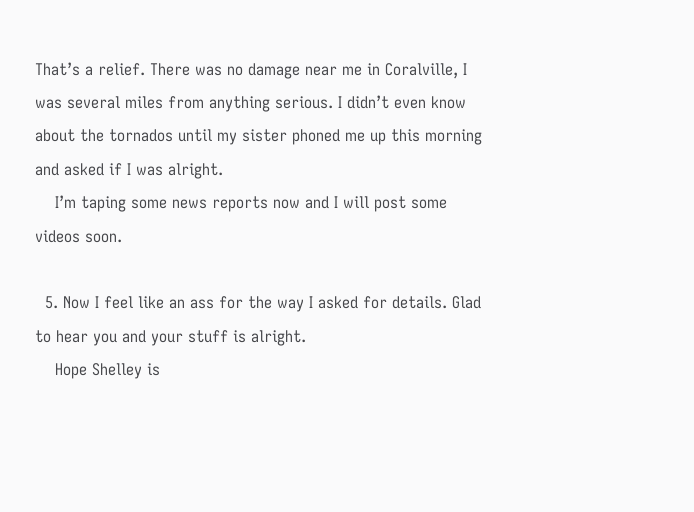That’s a relief. There was no damage near me in Coralville, I was several miles from anything serious. I didn’t even know about the tornados until my sister phoned me up this morning and asked if I was alright.
    I’m taping some news reports now and I will post some videos soon.

  5. Now I feel like an ass for the way I asked for details. Glad to hear you and your stuff is alright.
    Hope Shelley is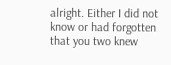alright. Either I did not know or had forgotten that you two knew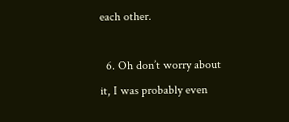each other.

  6. Oh don’t worry about it, I was probably even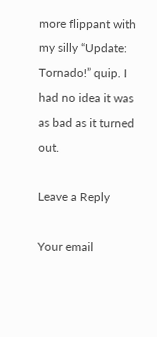more flippant with my silly “Update: Tornado!” quip. I had no idea it was as bad as it turned out.

Leave a Reply

Your email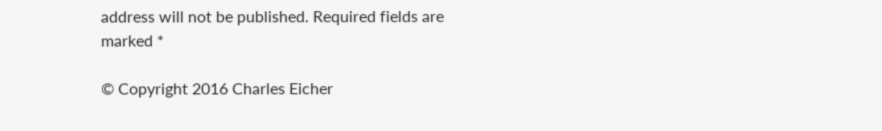address will not be published. Required fields are marked *

© Copyright 2016 Charles Eicher